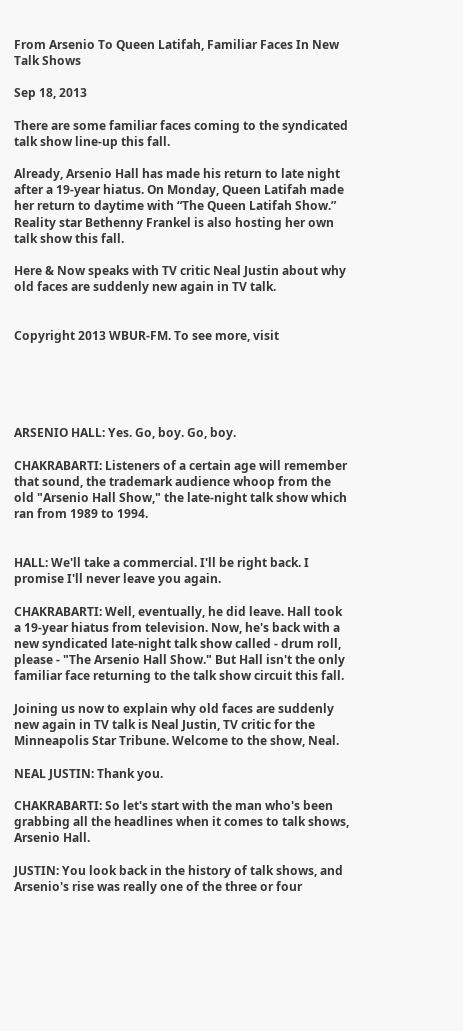From Arsenio To Queen Latifah, Familiar Faces In New Talk Shows

Sep 18, 2013

There are some familiar faces coming to the syndicated talk show line-up this fall.

Already, Arsenio Hall has made his return to late night after a 19-year hiatus. On Monday, Queen Latifah made her return to daytime with “The Queen Latifah Show.” Reality star Bethenny Frankel is also hosting her own talk show this fall.

Here & Now speaks with TV critic Neal Justin about why old faces are suddenly new again in TV talk.


Copyright 2013 WBUR-FM. To see more, visit





ARSENIO HALL: Yes. Go, boy. Go, boy.

CHAKRABARTI: Listeners of a certain age will remember that sound, the trademark audience whoop from the old "Arsenio Hall Show," the late-night talk show which ran from 1989 to 1994.


HALL: We'll take a commercial. I'll be right back. I promise I'll never leave you again.

CHAKRABARTI: Well, eventually, he did leave. Hall took a 19-year hiatus from television. Now, he's back with a new syndicated late-night talk show called - drum roll, please - "The Arsenio Hall Show." But Hall isn't the only familiar face returning to the talk show circuit this fall.

Joining us now to explain why old faces are suddenly new again in TV talk is Neal Justin, TV critic for the Minneapolis Star Tribune. Welcome to the show, Neal.

NEAL JUSTIN: Thank you.

CHAKRABARTI: So let's start with the man who's been grabbing all the headlines when it comes to talk shows, Arsenio Hall.

JUSTIN: You look back in the history of talk shows, and Arsenio's rise was really one of the three or four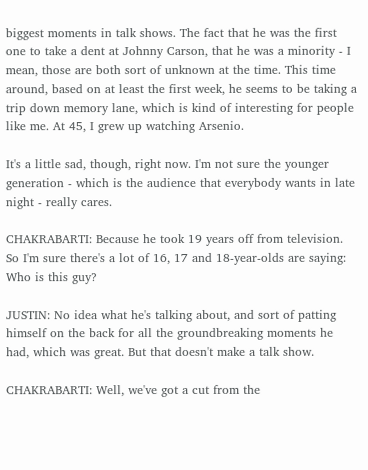biggest moments in talk shows. The fact that he was the first one to take a dent at Johnny Carson, that he was a minority - I mean, those are both sort of unknown at the time. This time around, based on at least the first week, he seems to be taking a trip down memory lane, which is kind of interesting for people like me. At 45, I grew up watching Arsenio.

It's a little sad, though, right now. I'm not sure the younger generation - which is the audience that everybody wants in late night - really cares.

CHAKRABARTI: Because he took 19 years off from television. So I'm sure there's a lot of 16, 17 and 18-year-olds are saying: Who is this guy?

JUSTIN: No idea what he's talking about, and sort of patting himself on the back for all the groundbreaking moments he had, which was great. But that doesn't make a talk show.

CHAKRABARTI: Well, we've got a cut from the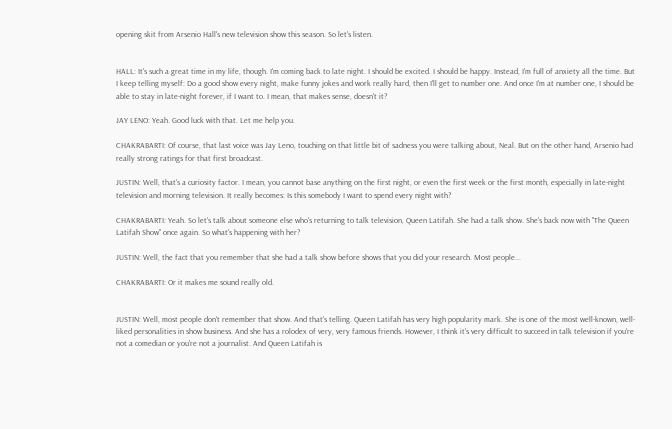opening skit from Arsenio Hall's new television show this season. So let's listen.


HALL: It's such a great time in my life, though. I'm coming back to late night. I should be excited. I should be happy. Instead, I'm full of anxiety all the time. But I keep telling myself: Do a good show every night, make funny jokes and work really hard, then I'll get to number one. And once I'm at number one, I should be able to stay in late-night forever, if I want to. I mean, that makes sense, doesn't it?

JAY LENO: Yeah. Good luck with that. Let me help you.

CHAKRABARTI: Of course, that last voice was Jay Leno, touching on that little bit of sadness you were talking about, Neal. But on the other hand, Arsenio had really strong ratings for that first broadcast.

JUSTIN: Well, that's a curiosity factor. I mean, you cannot base anything on the first night, or even the first week or the first month, especially in late-night television and morning television. It really becomes: Is this somebody I want to spend every night with?

CHAKRABARTI: Yeah. So let's talk about someone else who's returning to talk television, Queen Latifah. She had a talk show. She's back now with "The Queen Latifah Show" once again. So what's happening with her?

JUSTIN: Well, the fact that you remember that she had a talk show before shows that you did your research. Most people...

CHAKRABARTI: Or it makes me sound really old.


JUSTIN: Well, most people don't remember that show. And that's telling. Queen Latifah has very high popularity mark. She is one of the most well-known, well-liked personalities in show business. And she has a rolodex of very, very famous friends. However, I think it's very difficult to succeed in talk television if you're not a comedian or you're not a journalist. And Queen Latifah is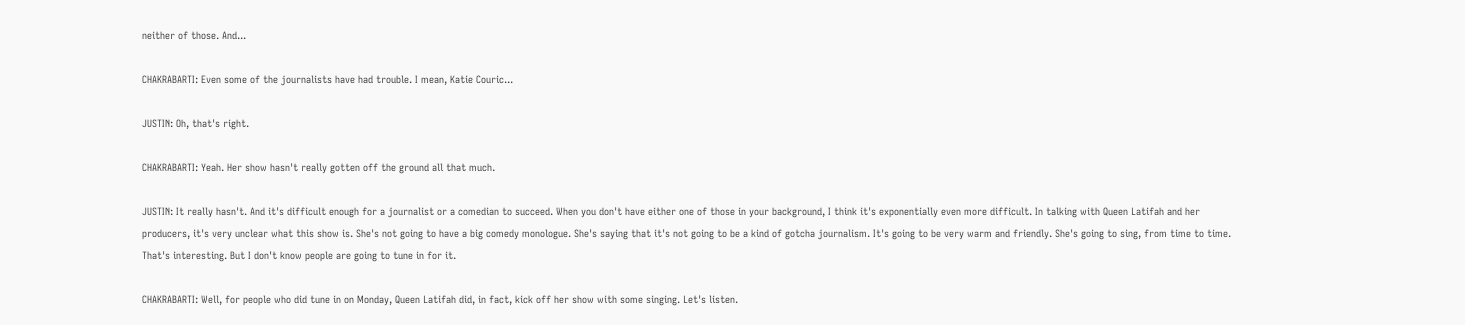neither of those. And...

CHAKRABARTI: Even some of the journalists have had trouble. I mean, Katie Couric...

JUSTIN: Oh, that's right.

CHAKRABARTI: Yeah. Her show hasn't really gotten off the ground all that much.

JUSTIN: It really hasn't. And it's difficult enough for a journalist or a comedian to succeed. When you don't have either one of those in your background, I think it's exponentially even more difficult. In talking with Queen Latifah and her producers, it's very unclear what this show is. She's not going to have a big comedy monologue. She's saying that it's not going to be a kind of gotcha journalism. It's going to be very warm and friendly. She's going to sing, from time to time. That's interesting. But I don't know people are going to tune in for it.

CHAKRABARTI: Well, for people who did tune in on Monday, Queen Latifah did, in fact, kick off her show with some singing. Let's listen.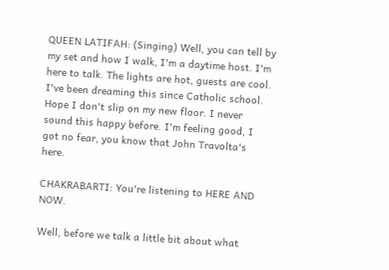QUEEN LATIFAH: (Singing) Well, you can tell by my set and how I walk, I'm a daytime host. I'm here to talk. The lights are hot, guests are cool. I've been dreaming this since Catholic school. Hope I don't slip on my new floor. I never sound this happy before. I'm feeling good, I got no fear, you know that John Travolta's here.

CHAKRABARTI: You're listening to HERE AND NOW.

Well, before we talk a little bit about what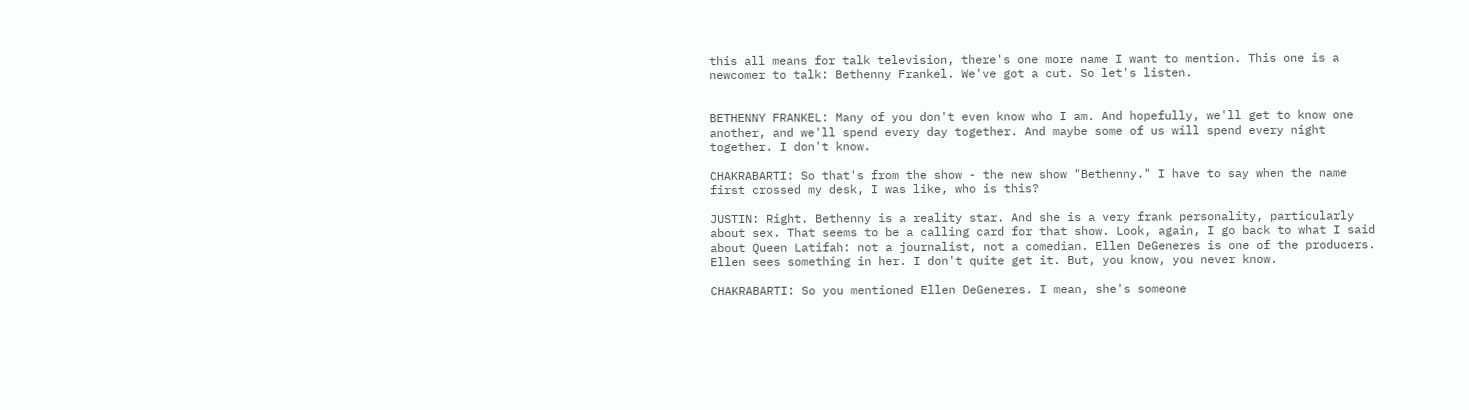this all means for talk television, there's one more name I want to mention. This one is a newcomer to talk: Bethenny Frankel. We've got a cut. So let's listen.


BETHENNY FRANKEL: Many of you don't even know who I am. And hopefully, we'll get to know one another, and we'll spend every day together. And maybe some of us will spend every night together. I don't know.

CHAKRABARTI: So that's from the show - the new show "Bethenny." I have to say when the name first crossed my desk, I was like, who is this?

JUSTIN: Right. Bethenny is a reality star. And she is a very frank personality, particularly about sex. That seems to be a calling card for that show. Look, again, I go back to what I said about Queen Latifah: not a journalist, not a comedian. Ellen DeGeneres is one of the producers. Ellen sees something in her. I don't quite get it. But, you know, you never know.

CHAKRABARTI: So you mentioned Ellen DeGeneres. I mean, she's someone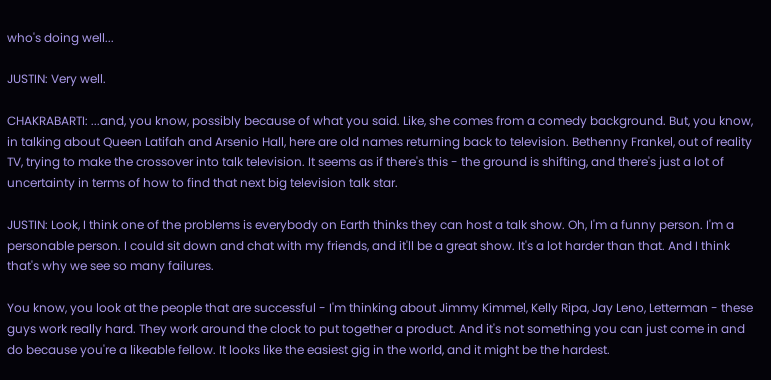who's doing well...

JUSTIN: Very well.

CHAKRABARTI: ...and, you know, possibly because of what you said. Like, she comes from a comedy background. But, you know, in talking about Queen Latifah and Arsenio Hall, here are old names returning back to television. Bethenny Frankel, out of reality TV, trying to make the crossover into talk television. It seems as if there's this - the ground is shifting, and there's just a lot of uncertainty in terms of how to find that next big television talk star.

JUSTIN: Look, I think one of the problems is everybody on Earth thinks they can host a talk show. Oh, I'm a funny person. I'm a personable person. I could sit down and chat with my friends, and it'll be a great show. It's a lot harder than that. And I think that's why we see so many failures.

You know, you look at the people that are successful - I'm thinking about Jimmy Kimmel, Kelly Ripa, Jay Leno, Letterman - these guys work really hard. They work around the clock to put together a product. And it's not something you can just come in and do because you're a likeable fellow. It looks like the easiest gig in the world, and it might be the hardest.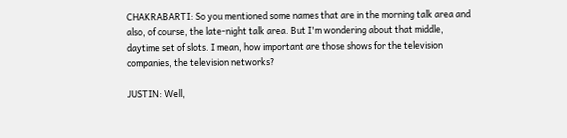CHAKRABARTI: So you mentioned some names that are in the morning talk area and also, of course, the late-night talk area. But I'm wondering about that middle, daytime set of slots. I mean, how important are those shows for the television companies, the television networks?

JUSTIN: Well,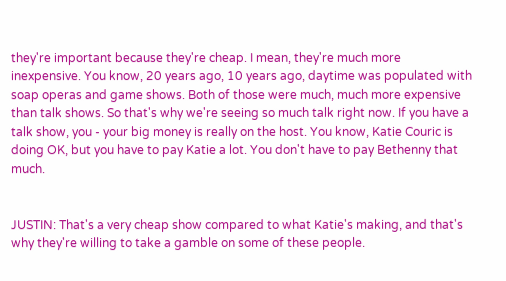they're important because they're cheap. I mean, they're much more inexpensive. You know, 20 years ago, 10 years ago, daytime was populated with soap operas and game shows. Both of those were much, much more expensive than talk shows. So that's why we're seeing so much talk right now. If you have a talk show, you - your big money is really on the host. You know, Katie Couric is doing OK, but you have to pay Katie a lot. You don't have to pay Bethenny that much.


JUSTIN: That's a very cheap show compared to what Katie's making, and that's why they're willing to take a gamble on some of these people.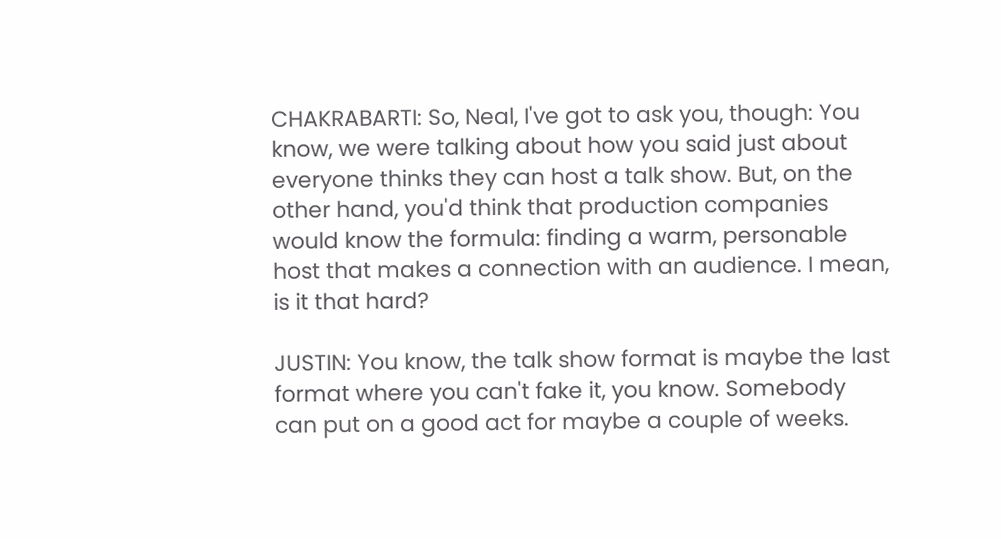CHAKRABARTI: So, Neal, I've got to ask you, though: You know, we were talking about how you said just about everyone thinks they can host a talk show. But, on the other hand, you'd think that production companies would know the formula: finding a warm, personable host that makes a connection with an audience. I mean, is it that hard?

JUSTIN: You know, the talk show format is maybe the last format where you can't fake it, you know. Somebody can put on a good act for maybe a couple of weeks.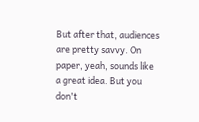But after that, audiences are pretty savvy. On paper, yeah, sounds like a great idea. But you don't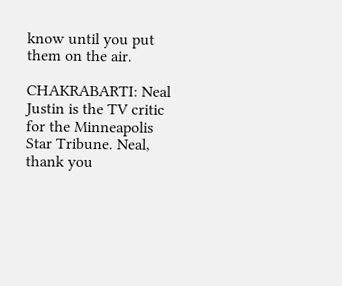know until you put them on the air.

CHAKRABARTI: Neal Justin is the TV critic for the Minneapolis Star Tribune. Neal, thank you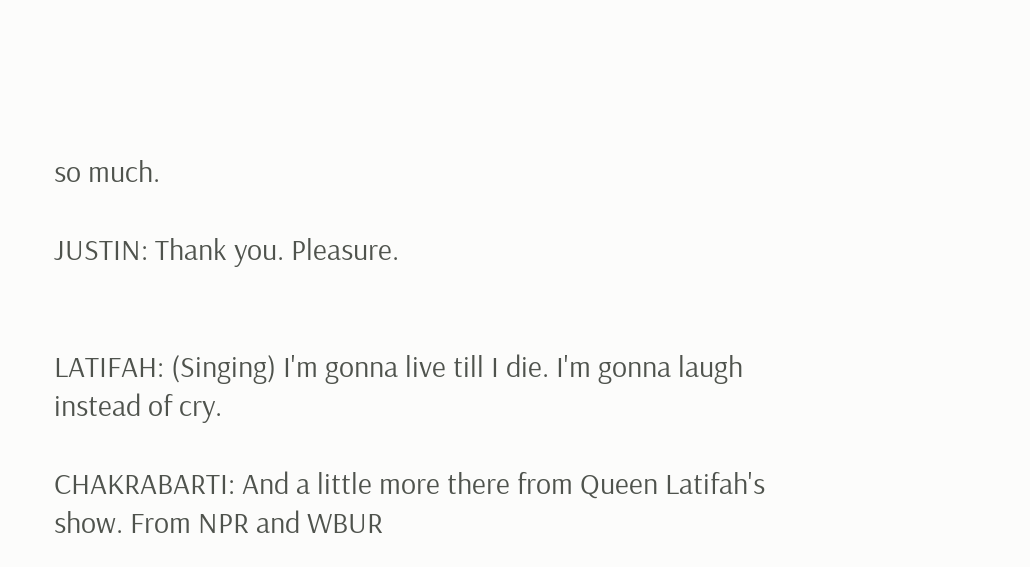so much.

JUSTIN: Thank you. Pleasure.


LATIFAH: (Singing) I'm gonna live till I die. I'm gonna laugh instead of cry.

CHAKRABARTI: And a little more there from Queen Latifah's show. From NPR and WBUR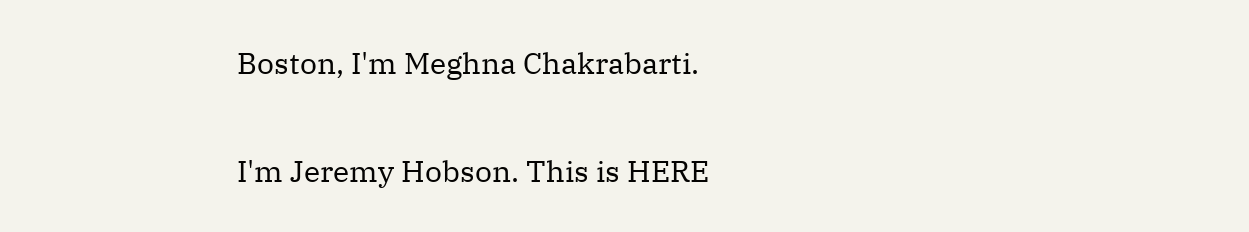Boston, I'm Meghna Chakrabarti.


I'm Jeremy Hobson. This is HERE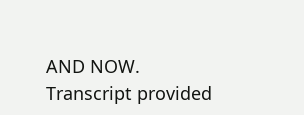AND NOW. Transcript provided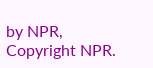by NPR, Copyright NPR.